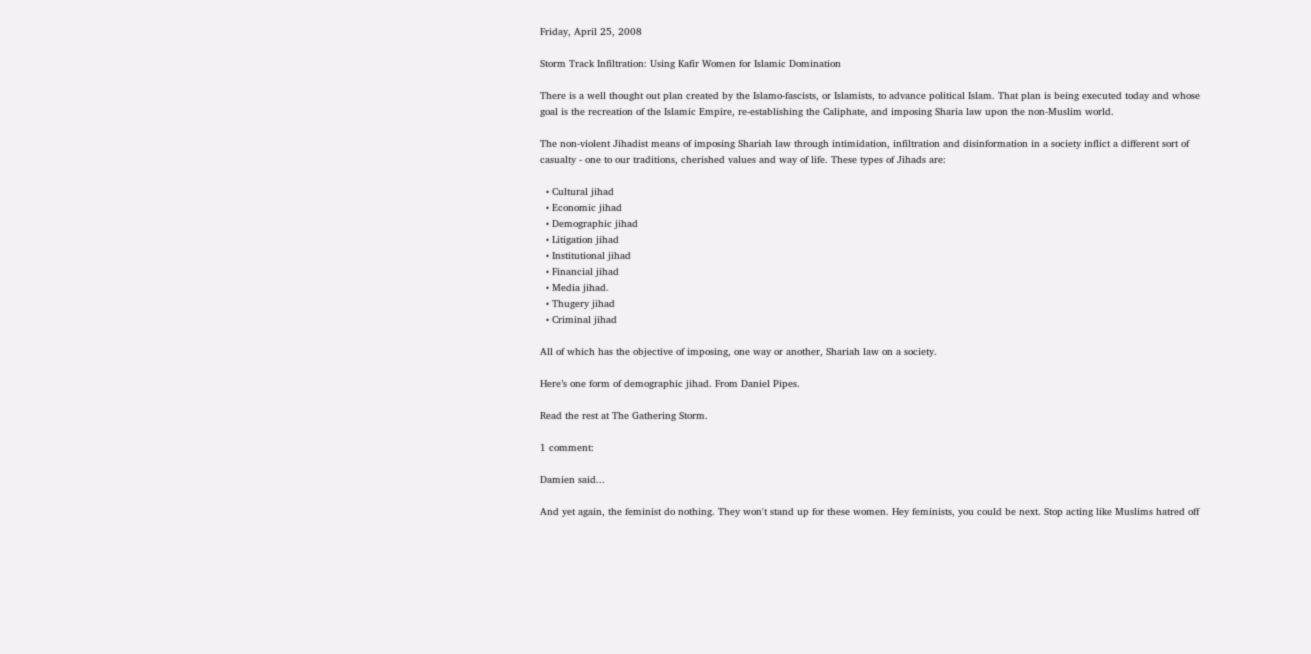Friday, April 25, 2008

Storm Track Infiltration: Using Kafir Women for Islamic Domination

There is a well thought out plan created by the Islamo-fascists, or Islamists, to advance political Islam. That plan is being executed today and whose goal is the recreation of the Islamic Empire, re-establishing the Caliphate, and imposing Sharia law upon the non-Muslim world.

The non-violent Jihadist means of imposing Shariah law through intimidation, infiltration and disinformation in a society inflict a different sort of casualty - one to our traditions, cherished values and way of life. These types of Jihads are:

  • Cultural jihad
  • Economic jihad
  • Demographic jihad
  • Litigation jihad
  • Institutional jihad
  • Financial jihad
  • Media jihad.
  • Thugery jihad
  • Criminal jihad

All of which has the objective of imposing, one way or another, Shariah law on a society.

Here’s one form of demographic jihad. From Daniel Pipes.

Read the rest at The Gathering Storm.

1 comment:

Damien said...

And yet again, the feminist do nothing. They won't stand up for these women. Hey feminists, you could be next. Stop acting like Muslims hatred off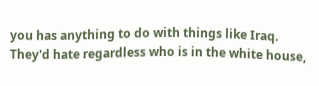you has anything to do with things like Iraq. They'd hate regardless who is in the white house,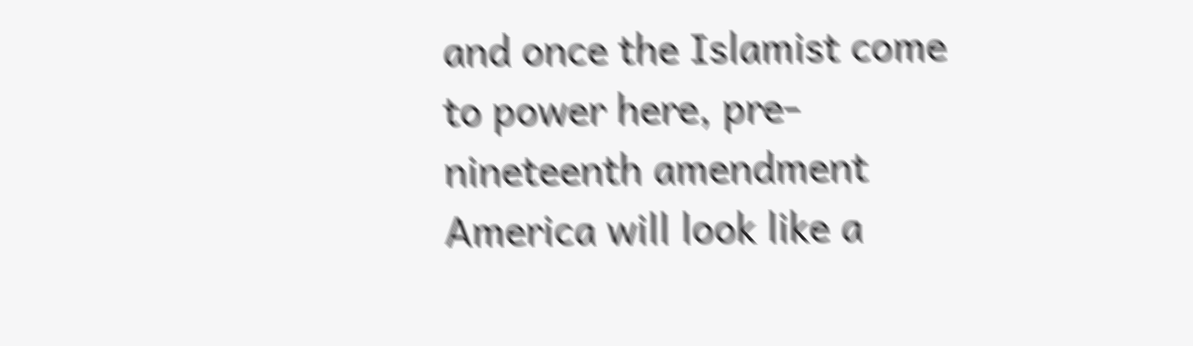and once the Islamist come to power here, pre-nineteenth amendment America will look like a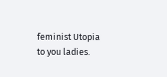feminist Utopia to you ladies.